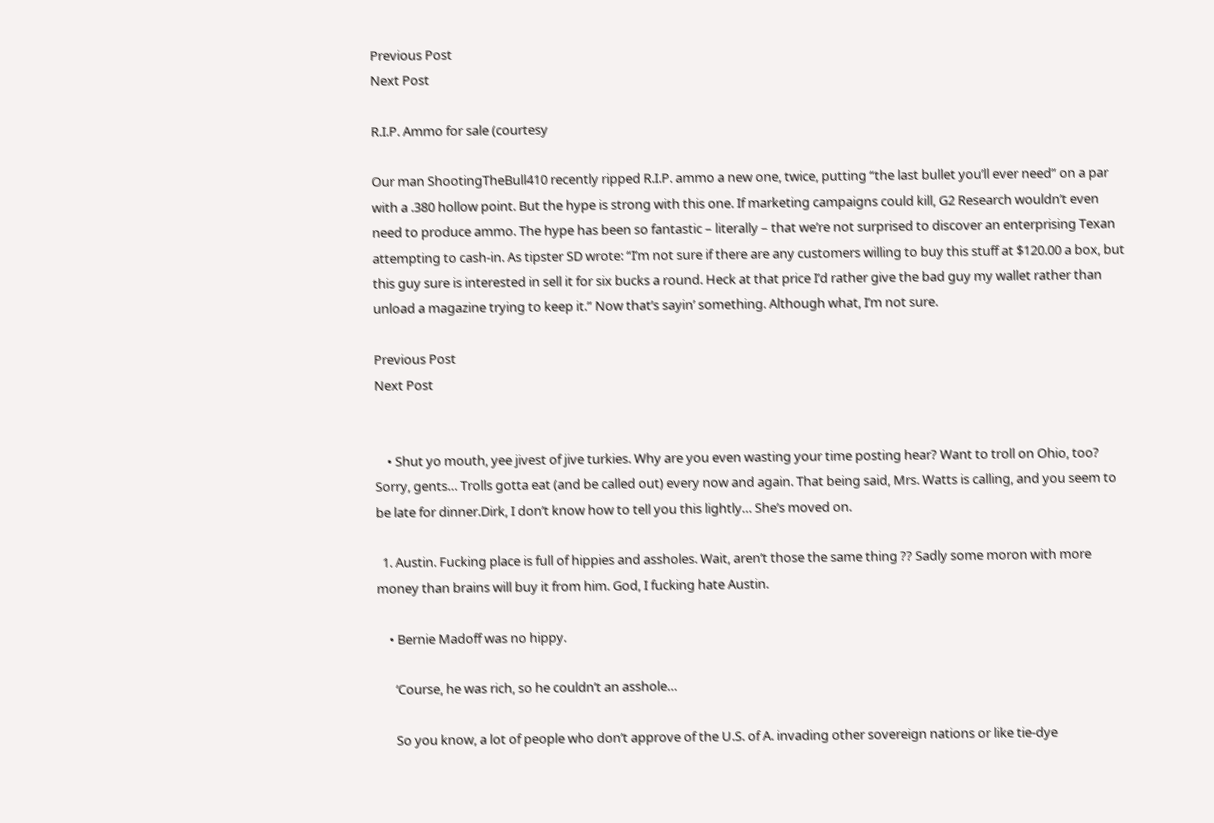Previous Post
Next Post

R.I.P. Ammo for sale (courtesy

Our man ShootingTheBull410 recently ripped R.I.P. ammo a new one, twice, putting “the last bullet you’ll ever need” on a par with a .380 hollow point. But the hype is strong with this one. If marketing campaigns could kill, G2 Research wouldn’t even need to produce ammo. The hype has been so fantastic – literally – that we’re not surprised to discover an enterprising Texan attempting to cash-in. As tipster SD wrote: “I’m not sure if there are any customers willing to buy this stuff at $120.00 a box, but this guy sure is interested in sell it for six bucks a round. Heck at that price I’d rather give the bad guy my wallet rather than unload a magazine trying to keep it.” Now that’s sayin’ something. Although what, I’m not sure.

Previous Post
Next Post


    • Shut yo mouth, yee jivest of jive turkies. Why are you even wasting your time posting hear? Want to troll on Ohio, too? Sorry, gents… Trolls gotta eat (and be called out) every now and again. That being said, Mrs. Watts is calling, and you seem to be late for dinner.Dirk, I don’t know how to tell you this lightly… She’s moved on.

  1. Austin. Fucking place is full of hippies and assholes. Wait, aren’t those the same thing ?? Sadly some moron with more money than brains will buy it from him. God, I fucking hate Austin.

    • Bernie Madoff was no hippy.

      ‘Course, he was rich, so he couldn’t an asshole…

      So you know, a lot of people who don’t approve of the U.S. of A. invading other sovereign nations or like tie-dye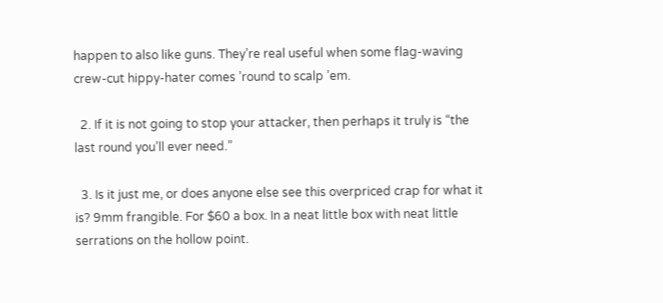happen to also like guns. They’re real useful when some flag-waving crew-cut hippy-hater comes ’round to scalp ’em.

  2. If it is not going to stop your attacker, then perhaps it truly is “the last round you’ll ever need.”

  3. Is it just me, or does anyone else see this overpriced crap for what it is? 9mm frangible. For $60 a box. In a neat little box with neat little serrations on the hollow point.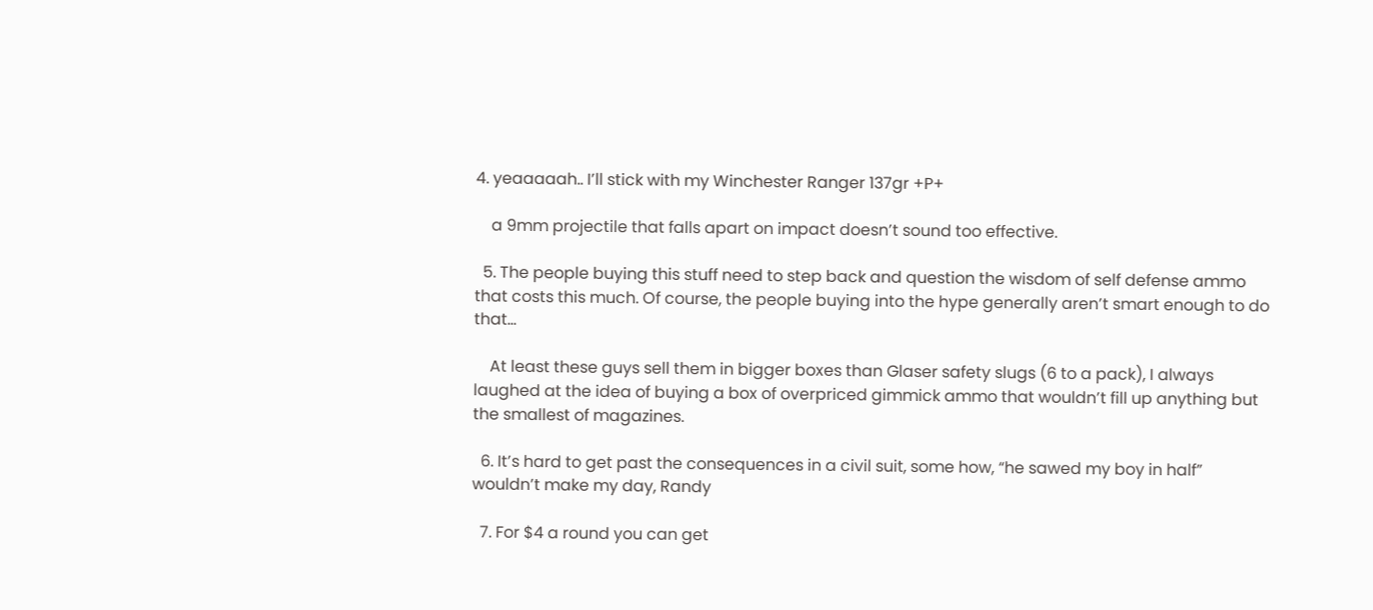4. yeaaaaah.. I’ll stick with my Winchester Ranger 137gr +P+

    a 9mm projectile that falls apart on impact doesn’t sound too effective.

  5. The people buying this stuff need to step back and question the wisdom of self defense ammo that costs this much. Of course, the people buying into the hype generally aren’t smart enough to do that…

    At least these guys sell them in bigger boxes than Glaser safety slugs (6 to a pack), I always laughed at the idea of buying a box of overpriced gimmick ammo that wouldn’t fill up anything but the smallest of magazines.

  6. It’s hard to get past the consequences in a civil suit, some how, “he sawed my boy in half” wouldn’t make my day, Randy

  7. For $4 a round you can get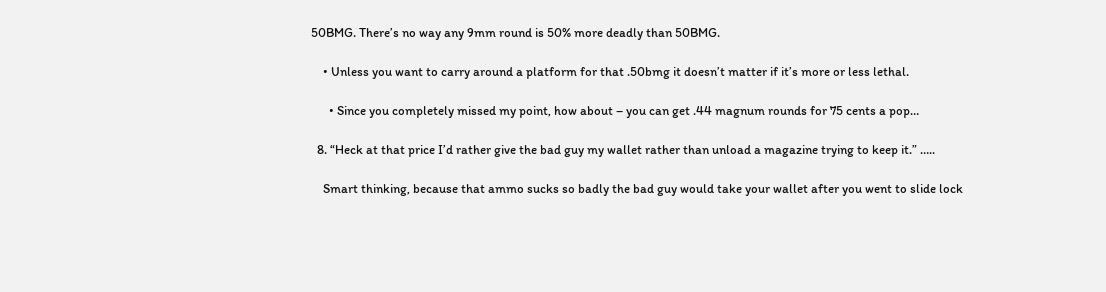50BMG. There’s no way any 9mm round is 50% more deadly than 50BMG.

    • Unless you want to carry around a platform for that .50bmg it doesn’t matter if it’s more or less lethal.

      • Since you completely missed my point, how about – you can get .44 magnum rounds for 75 cents a pop…

  8. “Heck at that price I’d rather give the bad guy my wallet rather than unload a magazine trying to keep it.” …..

    Smart thinking, because that ammo sucks so badly the bad guy would take your wallet after you went to slide lock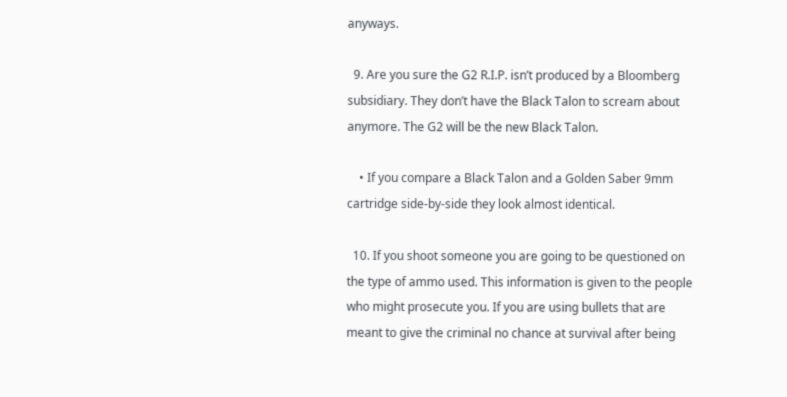anyways.

  9. Are you sure the G2 R.I.P. isn’t produced by a Bloomberg subsidiary. They don’t have the Black Talon to scream about anymore. The G2 will be the new Black Talon.

    • If you compare a Black Talon and a Golden Saber 9mm cartridge side-by-side they look almost identical.

  10. If you shoot someone you are going to be questioned on the type of ammo used. This information is given to the people who might prosecute you. If you are using bullets that are meant to give the criminal no chance at survival after being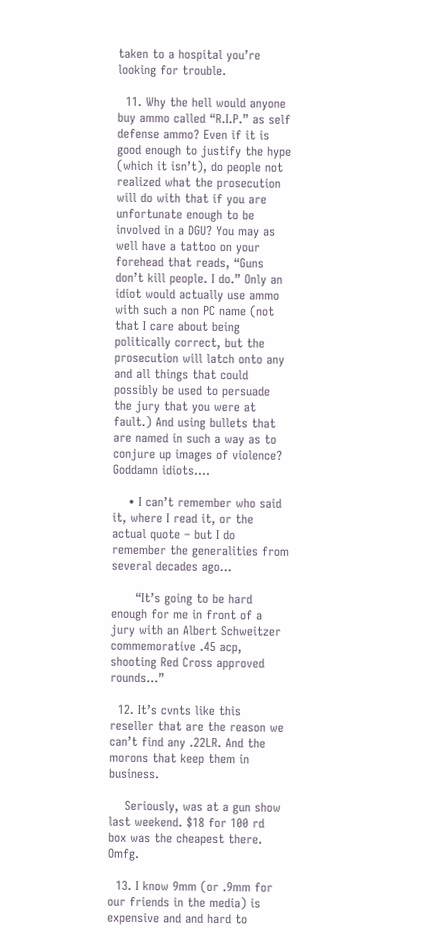taken to a hospital you’re looking for trouble.

  11. Why the hell would anyone buy ammo called “R.I.P.” as self defense ammo? Even if it is good enough to justify the hype (which it isn’t), do people not realized what the prosecution will do with that if you are unfortunate enough to be involved in a DGU? You may as well have a tattoo on your forehead that reads, “Guns don’t kill people. I do.” Only an idiot would actually use ammo with such a non PC name (not that I care about being politically correct, but the prosecution will latch onto any and all things that could possibly be used to persuade the jury that you were at fault.) And using bullets that are named in such a way as to conjure up images of violence? Goddamn idiots….

    • I can’t remember who said it, where I read it, or the actual quote – but I do remember the generalities from several decades ago…

      “It’s going to be hard enough for me in front of a jury with an Albert Schweitzer commemorative .45 acp, shooting Red Cross approved rounds…”

  12. It’s cvnts like this reseller that are the reason we can’t find any .22LR. And the morons that keep them in business.

    Seriously, was at a gun show last weekend. $18 for 100 rd box was the cheapest there. Omfg.

  13. I know 9mm (or .9mm for our friends in the media) is expensive and and hard to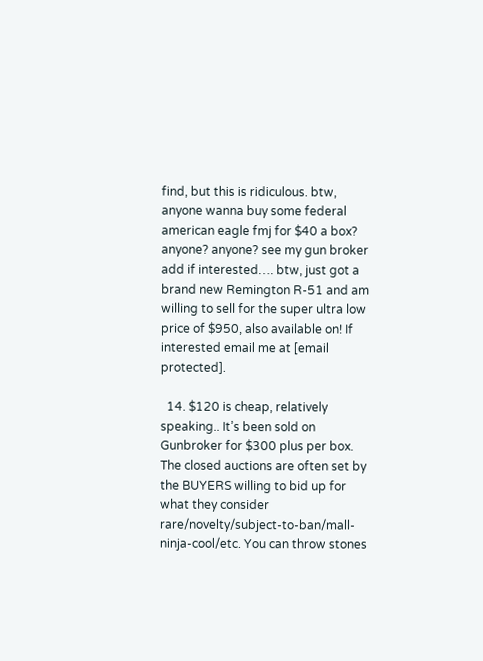find, but this is ridiculous. btw, anyone wanna buy some federal american eagle fmj for $40 a box? anyone? anyone? see my gun broker add if interested…. btw, just got a brand new Remington R-51 and am willing to sell for the super ultra low price of $950, also available on! If interested email me at [email protected].

  14. $120 is cheap, relatively speaking.. It’s been sold on Gunbroker for $300 plus per box. The closed auctions are often set by the BUYERS willing to bid up for what they consider rare/novelty/subject-to-ban/mall-ninja-cool/etc. You can throw stones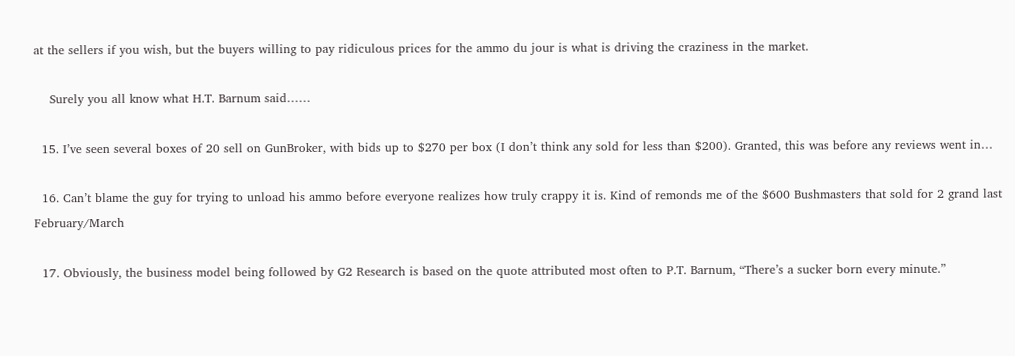at the sellers if you wish, but the buyers willing to pay ridiculous prices for the ammo du jour is what is driving the craziness in the market.

    Surely you all know what H.T. Barnum said……

  15. I’ve seen several boxes of 20 sell on GunBroker, with bids up to $270 per box (I don’t think any sold for less than $200). Granted, this was before any reviews went in…

  16. Can’t blame the guy for trying to unload his ammo before everyone realizes how truly crappy it is. Kind of remonds me of the $600 Bushmasters that sold for 2 grand last February/March

  17. Obviously, the business model being followed by G2 Research is based on the quote attributed most often to P.T. Barnum, “There’s a sucker born every minute.”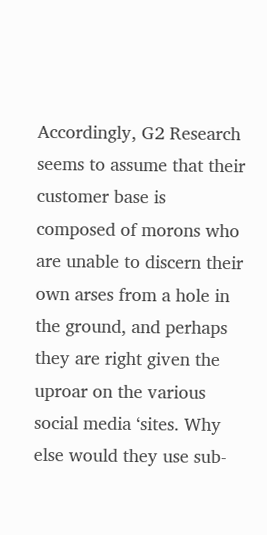Accordingly, G2 Research seems to assume that their customer base is composed of morons who are unable to discern their own arses from a hole in the ground, and perhaps they are right given the uproar on the various social media ‘sites. Why else would they use sub-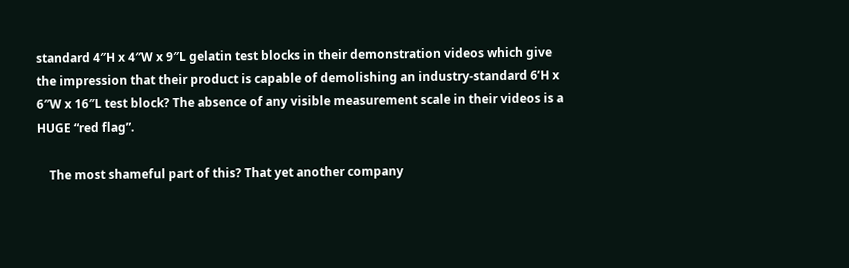standard 4″H x 4″W x 9″L gelatin test blocks in their demonstration videos which give the impression that their product is capable of demolishing an industry-standard 6’H x 6″W x 16″L test block? The absence of any visible measurement scale in their videos is a HUGE “red flag”.

    The most shameful part of this? That yet another company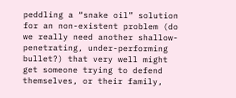peddling a “snake oil” solution for an non-existent problem (do we really need another shallow-penetrating, under-performing bullet?) that very well might get someone trying to defend themselves, or their family,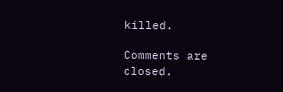killed.

Comments are closed.